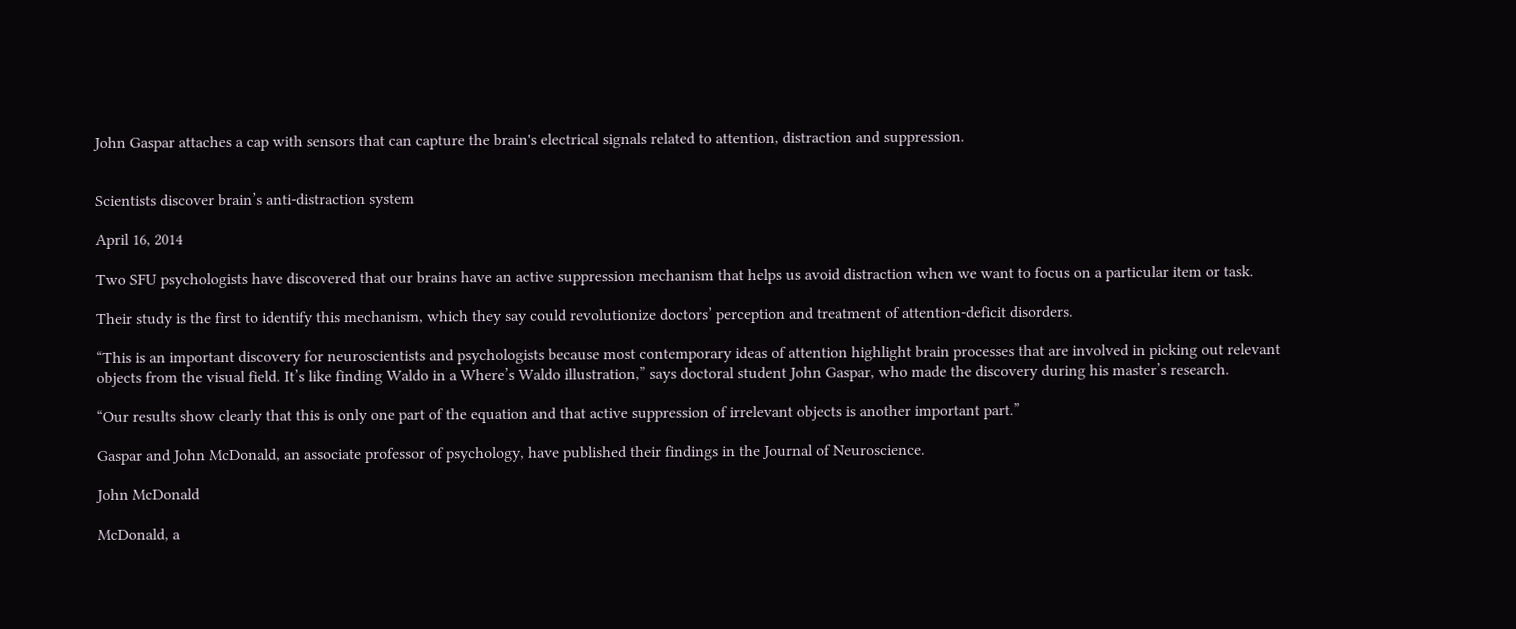John Gaspar attaches a cap with sensors that can capture the brain's electrical signals related to attention, distraction and suppression.


Scientists discover brain’s anti-distraction system

April 16, 2014

Two SFU psychologists have discovered that our brains have an active suppression mechanism that helps us avoid distraction when we want to focus on a particular item or task.

Their study is the first to identify this mechanism, which they say could revolutionize doctors’ perception and treatment of attention-deficit disorders.

“This is an important discovery for neuroscientists and psychologists because most contemporary ideas of attention highlight brain processes that are involved in picking out relevant objects from the visual field. It’s like finding Waldo in a Where’s Waldo illustration,” says doctoral student John Gaspar, who made the discovery during his master’s research.

“Our results show clearly that this is only one part of the equation and that active suppression of irrelevant objects is another important part.”

Gaspar and John McDonald, an associate professor of psychology, have published their findings in the Journal of Neuroscience.

John McDonald

McDonald, a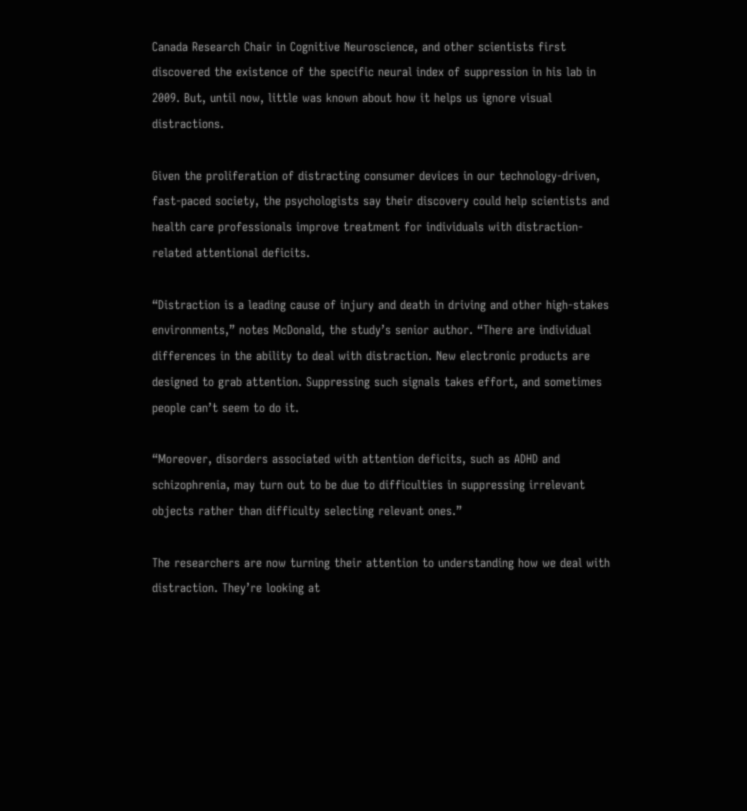Canada Research Chair in Cognitive Neuroscience, and other scientists first discovered the existence of the specific neural index of suppression in his lab in 2009. But, until now, little was known about how it helps us ignore visual distractions.

Given the proliferation of distracting consumer devices in our technology-driven, fast-paced society, the psychologists say their discovery could help scientists and health care professionals improve treatment for individuals with distraction-related attentional deficits.

“Distraction is a leading cause of injury and death in driving and other high-stakes environments,” notes McDonald, the study’s senior author. “There are individual differences in the ability to deal with distraction. New electronic products are designed to grab attention. Suppressing such signals takes effort, and sometimes people can’t seem to do it.

“Moreover, disorders associated with attention deficits, such as ADHD and schizophrenia, may turn out to be due to difficulties in suppressing irrelevant objects rather than difficulty selecting relevant ones.”

The researchers are now turning their attention to understanding how we deal with distraction. They’re looking at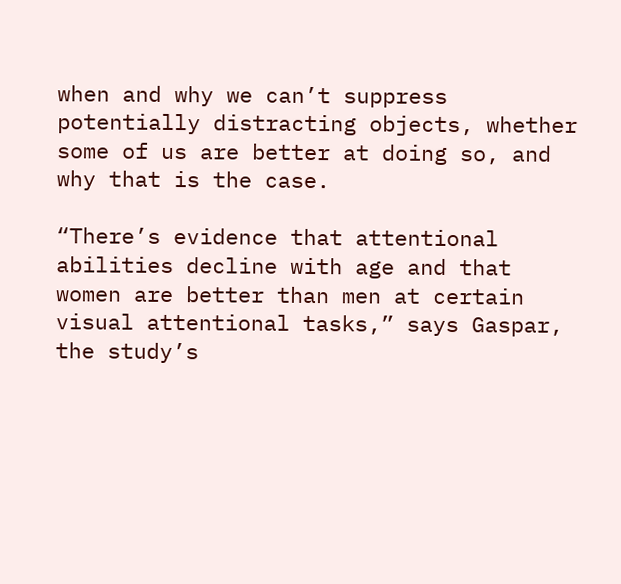when and why we can’t suppress potentially distracting objects, whether some of us are better at doing so, and why that is the case.

“There’s evidence that attentional abilities decline with age and that women are better than men at certain visual attentional tasks,” says Gaspar, the study’s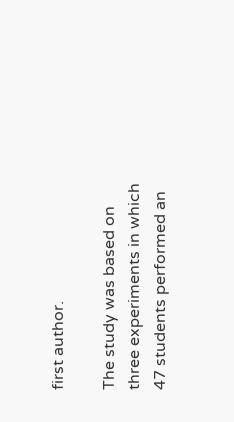first author.

The study was based on three experiments in which 47 students performed an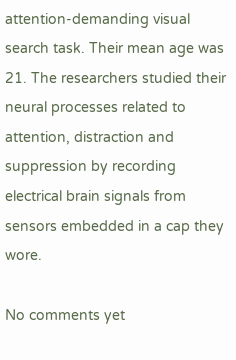attention-demanding visual search task. Their mean age was 21. The researchers studied their neural processes related to attention, distraction and suppression by recording electrical brain signals from sensors embedded in a cap they wore.

No comments yet